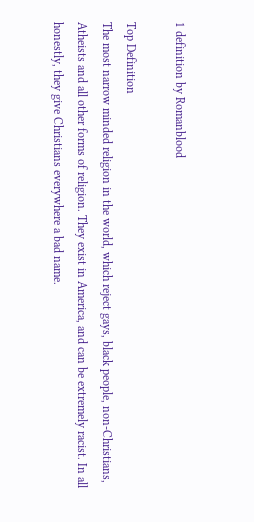1 definition by Romanblood

Top Definition
The most narrow minded religion in the world, which reject gays, black people, non-Christians, Atheists and all other forms of religion. They exist in America, and can be extremely racist. In all honestly, they give Christians everywhere a bad name.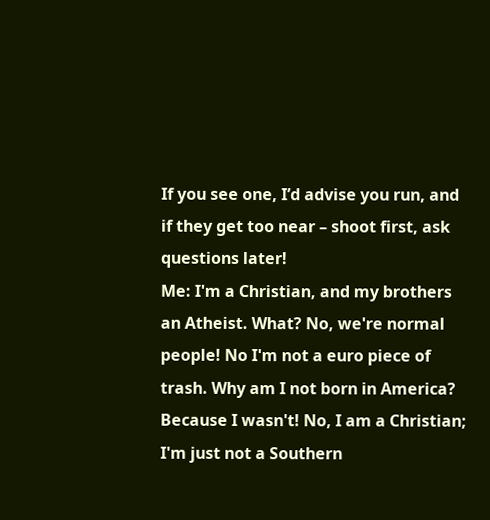If you see one, I’d advise you run, and if they get too near – shoot first, ask questions later!
Me: I'm a Christian, and my brothers an Atheist. What? No, we're normal people! No I'm not a euro piece of trash. Why am I not born in America? Because I wasn't! No, I am a Christian; I'm just not a Southern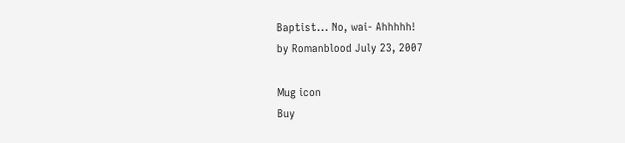Baptist... No, wai- Ahhhhh!
by Romanblood July 23, 2007

Mug icon
Buy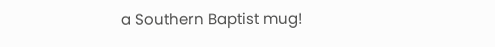a Southern Baptist mug!